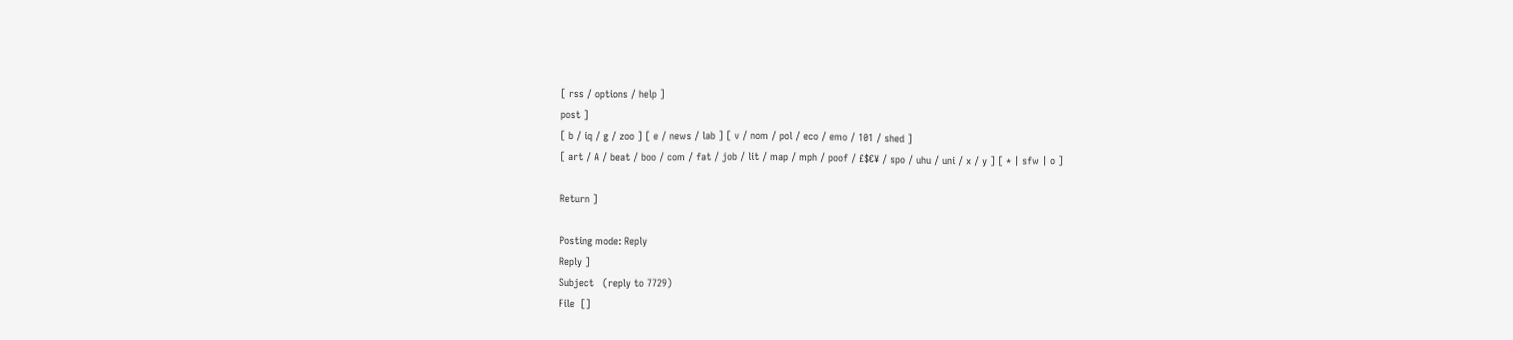[ rss / options / help ]
post ]
[ b / iq / g / zoo ] [ e / news / lab ] [ v / nom / pol / eco / emo / 101 / shed ]
[ art / A / beat / boo / com / fat / job / lit / map / mph / poof / £$€¥ / spo / uhu / uni / x / y ] [ * | sfw | o ]

Return ]

Posting mode: Reply
Reply ]
Subject   (reply to 7729)
File  []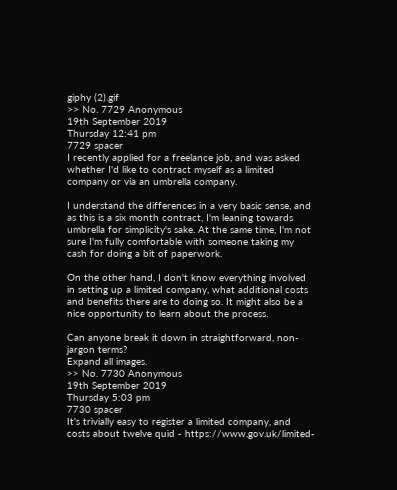giphy (2).gif
>> No. 7729 Anonymous
19th September 2019
Thursday 12:41 pm
7729 spacer
I recently applied for a freelance job, and was asked whether I'd like to contract myself as a limited company or via an umbrella company.

I understand the differences in a very basic sense, and as this is a six month contract, I'm leaning towards umbrella for simplicity's sake. At the same time, I'm not sure I'm fully comfortable with someone taking my cash for doing a bit of paperwork.

On the other hand, I don't know everything involved in setting up a limited company, what additional costs and benefits there are to doing so. It might also be a nice opportunity to learn about the process.

Can anyone break it down in straightforward, non-jargon terms?
Expand all images.
>> No. 7730 Anonymous
19th September 2019
Thursday 5:03 pm
7730 spacer
It's trivially easy to register a limited company, and costs about twelve quid - https://www.gov.uk/limited-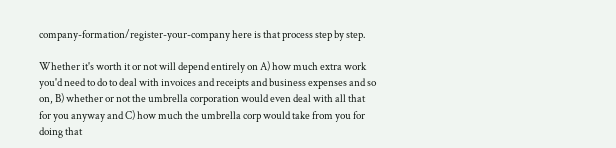company-formation/register-your-company here is that process step by step.

Whether it's worth it or not will depend entirely on A) how much extra work you'd need to do to deal with invoices and receipts and business expenses and so on, B) whether or not the umbrella corporation would even deal with all that for you anyway and C) how much the umbrella corp would take from you for doing that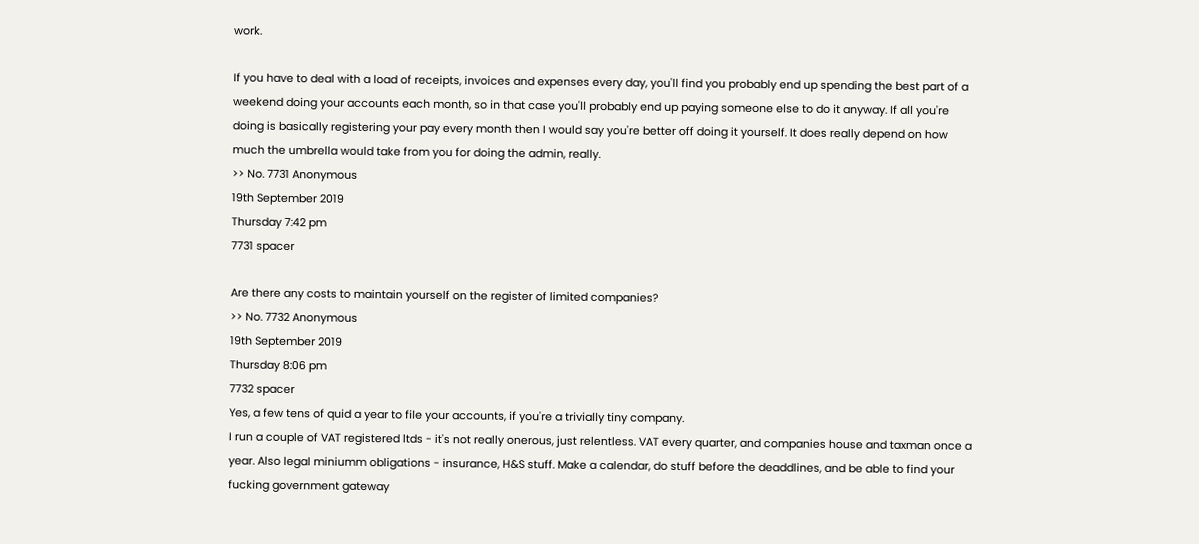work.

If you have to deal with a load of receipts, invoices and expenses every day, you'll find you probably end up spending the best part of a weekend doing your accounts each month, so in that case you'll probably end up paying someone else to do it anyway. If all you're doing is basically registering your pay every month then I would say you're better off doing it yourself. It does really depend on how much the umbrella would take from you for doing the admin, really.
>> No. 7731 Anonymous
19th September 2019
Thursday 7:42 pm
7731 spacer

Are there any costs to maintain yourself on the register of limited companies?
>> No. 7732 Anonymous
19th September 2019
Thursday 8:06 pm
7732 spacer
Yes, a few tens of quid a year to file your accounts, if you're a trivially tiny company.
I run a couple of VAT registered ltds - it's not really onerous, just relentless. VAT every quarter, and companies house and taxman once a year. Also legal miniumm obligations - insurance, H&S stuff. Make a calendar, do stuff before the deaddlines, and be able to find your fucking government gateway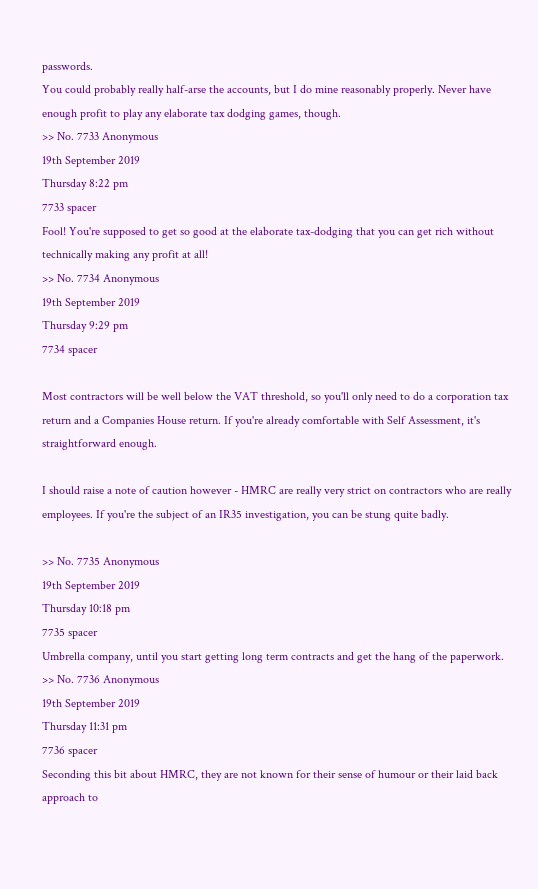passwords.
You could probably really half-arse the accounts, but I do mine reasonably properly. Never have enough profit to play any elaborate tax dodging games, though.
>> No. 7733 Anonymous
19th September 2019
Thursday 8:22 pm
7733 spacer
Fool! You're supposed to get so good at the elaborate tax-dodging that you can get rich without technically making any profit at all!
>> No. 7734 Anonymous
19th September 2019
Thursday 9:29 pm
7734 spacer

Most contractors will be well below the VAT threshold, so you'll only need to do a corporation tax return and a Companies House return. If you're already comfortable with Self Assessment, it's straightforward enough.

I should raise a note of caution however - HMRC are really very strict on contractors who are really employees. If you're the subject of an IR35 investigation, you can be stung quite badly.

>> No. 7735 Anonymous
19th September 2019
Thursday 10:18 pm
7735 spacer
Umbrella company, until you start getting long term contracts and get the hang of the paperwork.
>> No. 7736 Anonymous
19th September 2019
Thursday 11:31 pm
7736 spacer
Seconding this bit about HMRC, they are not known for their sense of humour or their laid back approach to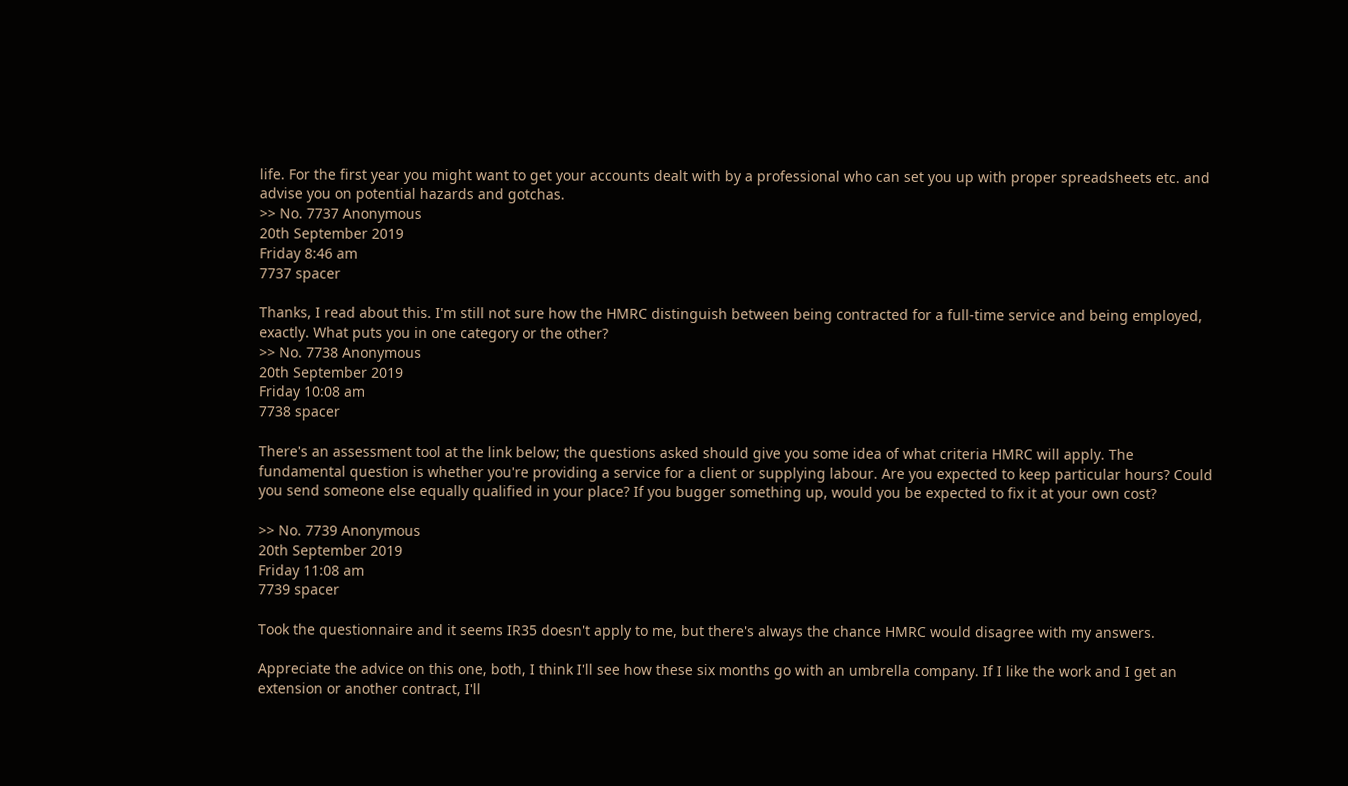life. For the first year you might want to get your accounts dealt with by a professional who can set you up with proper spreadsheets etc. and advise you on potential hazards and gotchas.
>> No. 7737 Anonymous
20th September 2019
Friday 8:46 am
7737 spacer

Thanks, I read about this. I'm still not sure how the HMRC distinguish between being contracted for a full-time service and being employed, exactly. What puts you in one category or the other?
>> No. 7738 Anonymous
20th September 2019
Friday 10:08 am
7738 spacer

There's an assessment tool at the link below; the questions asked should give you some idea of what criteria HMRC will apply. The fundamental question is whether you're providing a service for a client or supplying labour. Are you expected to keep particular hours? Could you send someone else equally qualified in your place? If you bugger something up, would you be expected to fix it at your own cost?

>> No. 7739 Anonymous
20th September 2019
Friday 11:08 am
7739 spacer

Took the questionnaire and it seems IR35 doesn't apply to me, but there's always the chance HMRC would disagree with my answers.

Appreciate the advice on this one, both, I think I'll see how these six months go with an umbrella company. If I like the work and I get an extension or another contract, I'll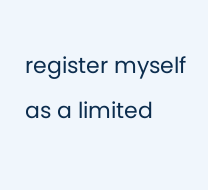register myself as a limited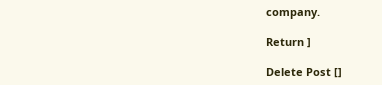company.

Return ]

Delete Post []